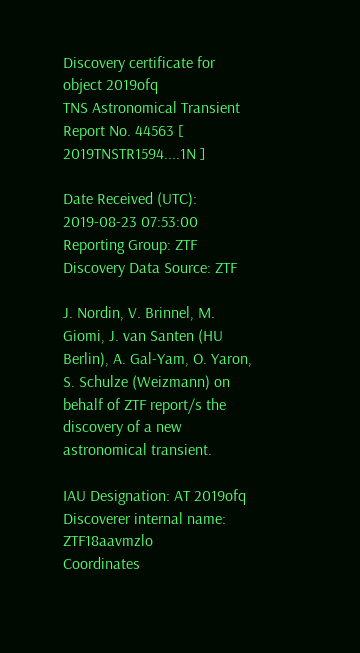Discovery certificate for object 2019ofq
TNS Astronomical Transient Report No. 44563 [ 2019TNSTR1594....1N ]

Date Received (UTC): 2019-08-23 07:53:00
Reporting Group: ZTF     Discovery Data Source: ZTF

J. Nordin, V. Brinnel, M. Giomi, J. van Santen (HU Berlin), A. Gal-Yam, O. Yaron, S. Schulze (Weizmann) on behalf of ZTF report/s the discovery of a new astronomical transient.

IAU Designation: AT 2019ofq
Discoverer internal name: ZTF18aavmzlo
Coordinates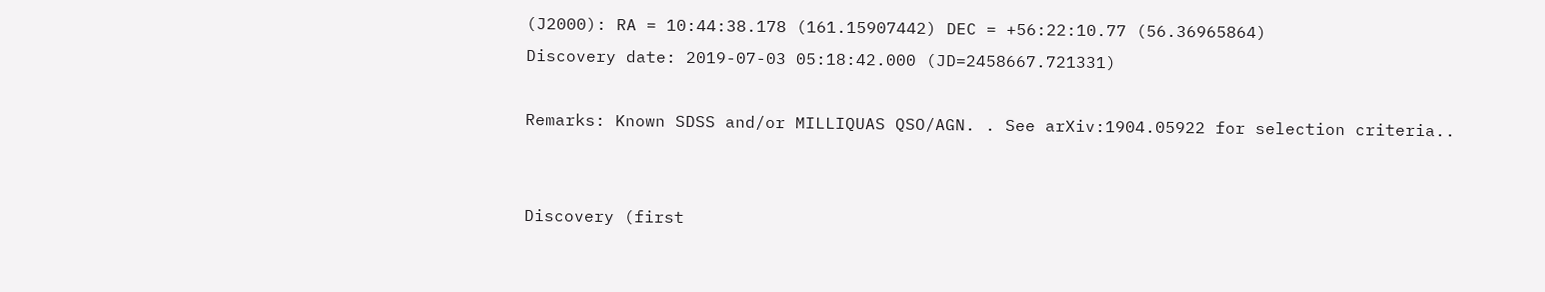(J2000): RA = 10:44:38.178 (161.15907442) DEC = +56:22:10.77 (56.36965864)
Discovery date: 2019-07-03 05:18:42.000 (JD=2458667.721331)

Remarks: Known SDSS and/or MILLIQUAS QSO/AGN. . See arXiv:1904.05922 for selection criteria..


Discovery (first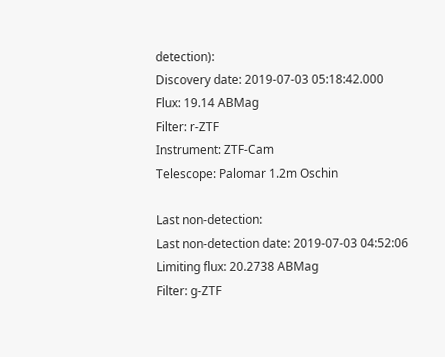detection):
Discovery date: 2019-07-03 05:18:42.000
Flux: 19.14 ABMag
Filter: r-ZTF
Instrument: ZTF-Cam
Telescope: Palomar 1.2m Oschin

Last non-detection:
Last non-detection date: 2019-07-03 04:52:06
Limiting flux: 20.2738 ABMag
Filter: g-ZTF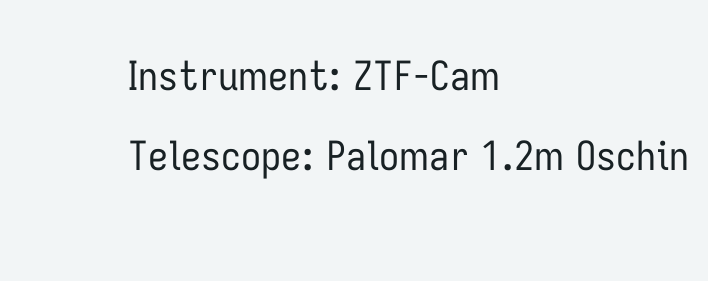Instrument: ZTF-Cam
Telescope: Palomar 1.2m Oschin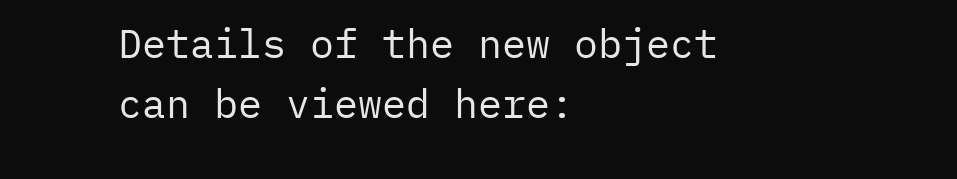Details of the new object can be viewed here: